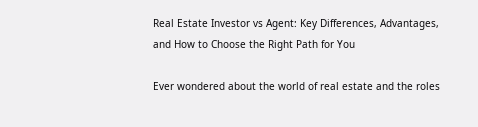Real Estate Investor vs Agent: Key Differences, Advantages, and How to Choose the Right Path for You

Ever wondered about the world of real estate and the roles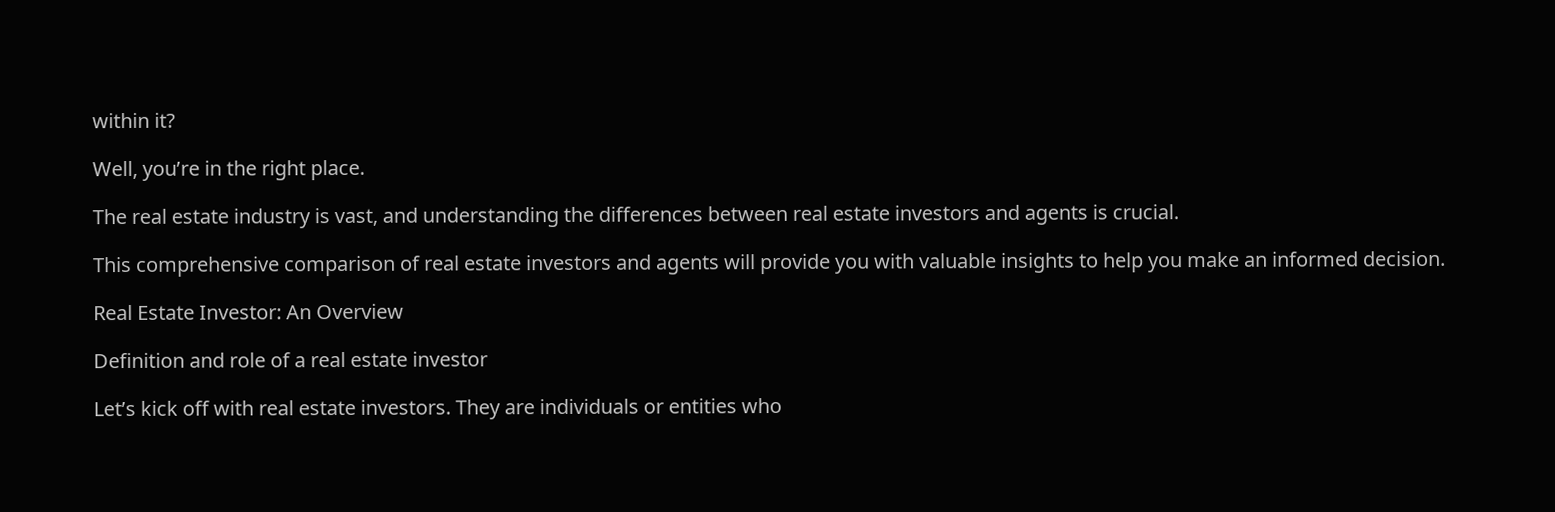within it?

Well, you’re in the right place.

The real estate industry is vast, and understanding the differences between real estate investors and agents is crucial.

This comprehensive comparison of real estate investors and agents will provide you with valuable insights to help you make an informed decision.

Real Estate Investor: An Overview

Definition and role of a real estate investor

Let’s kick off with real estate investors. They are individuals or entities who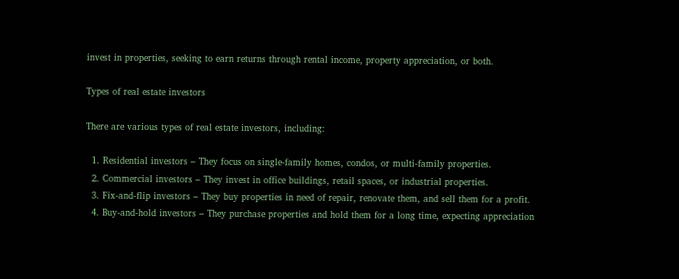invest in properties, seeking to earn returns through rental income, property appreciation, or both.

Types of real estate investors

There are various types of real estate investors, including:

  1. Residential investors – They focus on single-family homes, condos, or multi-family properties.
  2. Commercial investors – They invest in office buildings, retail spaces, or industrial properties.
  3. Fix-and-flip investors – They buy properties in need of repair, renovate them, and sell them for a profit.
  4. Buy-and-hold investors – They purchase properties and hold them for a long time, expecting appreciation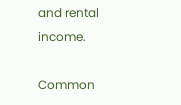and rental income.

Common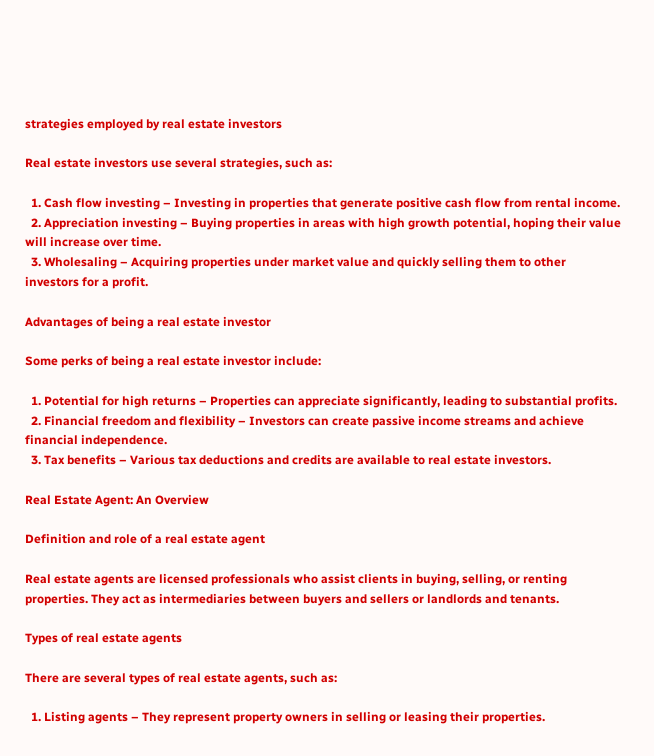strategies employed by real estate investors

Real estate investors use several strategies, such as:

  1. Cash flow investing – Investing in properties that generate positive cash flow from rental income.
  2. Appreciation investing – Buying properties in areas with high growth potential, hoping their value will increase over time.
  3. Wholesaling – Acquiring properties under market value and quickly selling them to other investors for a profit.

Advantages of being a real estate investor

Some perks of being a real estate investor include:

  1. Potential for high returns – Properties can appreciate significantly, leading to substantial profits.
  2. Financial freedom and flexibility – Investors can create passive income streams and achieve financial independence.
  3. Tax benefits – Various tax deductions and credits are available to real estate investors.

Real Estate Agent: An Overview

Definition and role of a real estate agent

Real estate agents are licensed professionals who assist clients in buying, selling, or renting properties. They act as intermediaries between buyers and sellers or landlords and tenants.

Types of real estate agents

There are several types of real estate agents, such as:

  1. Listing agents – They represent property owners in selling or leasing their properties.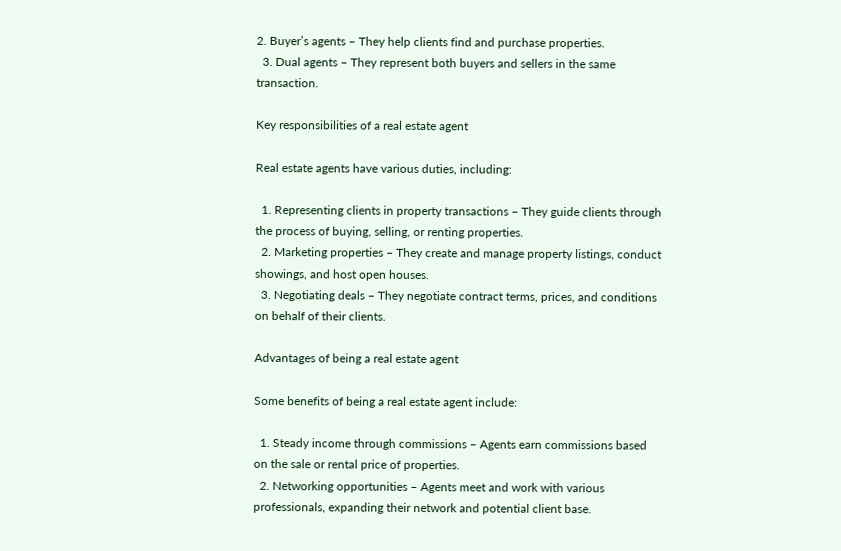2. Buyer’s agents – They help clients find and purchase properties.
  3. Dual agents – They represent both buyers and sellers in the same transaction.

Key responsibilities of a real estate agent

Real estate agents have various duties, including:

  1. Representing clients in property transactions – They guide clients through the process of buying, selling, or renting properties.
  2. Marketing properties – They create and manage property listings, conduct showings, and host open houses.
  3. Negotiating deals – They negotiate contract terms, prices, and conditions on behalf of their clients.

Advantages of being a real estate agent

Some benefits of being a real estate agent include:

  1. Steady income through commissions – Agents earn commissions based on the sale or rental price of properties.
  2. Networking opportunities – Agents meet and work with various professionals, expanding their network and potential client base.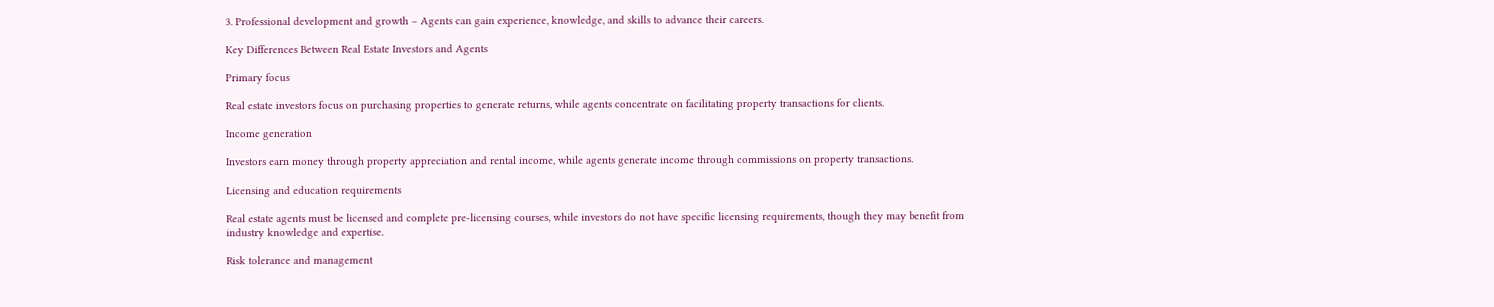3. Professional development and growth – Agents can gain experience, knowledge, and skills to advance their careers.

Key Differences Between Real Estate Investors and Agents

Primary focus

Real estate investors focus on purchasing properties to generate returns, while agents concentrate on facilitating property transactions for clients.

Income generation

Investors earn money through property appreciation and rental income, while agents generate income through commissions on property transactions.

Licensing and education requirements

Real estate agents must be licensed and complete pre-licensing courses, while investors do not have specific licensing requirements, though they may benefit from industry knowledge and expertise.

Risk tolerance and management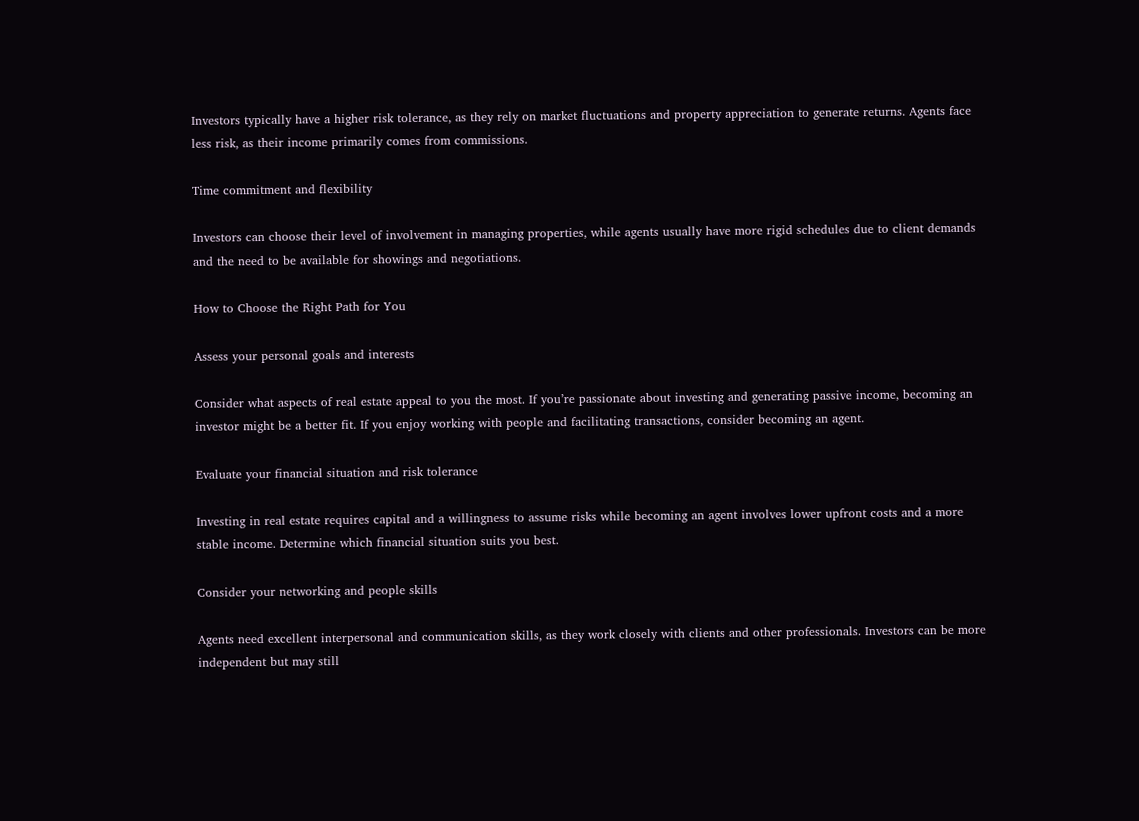Investors typically have a higher risk tolerance, as they rely on market fluctuations and property appreciation to generate returns. Agents face less risk, as their income primarily comes from commissions.

Time commitment and flexibility

Investors can choose their level of involvement in managing properties, while agents usually have more rigid schedules due to client demands and the need to be available for showings and negotiations.

How to Choose the Right Path for You

Assess your personal goals and interests

Consider what aspects of real estate appeal to you the most. If you’re passionate about investing and generating passive income, becoming an investor might be a better fit. If you enjoy working with people and facilitating transactions, consider becoming an agent.

Evaluate your financial situation and risk tolerance

Investing in real estate requires capital and a willingness to assume risks while becoming an agent involves lower upfront costs and a more stable income. Determine which financial situation suits you best.

Consider your networking and people skills

Agents need excellent interpersonal and communication skills, as they work closely with clients and other professionals. Investors can be more independent but may still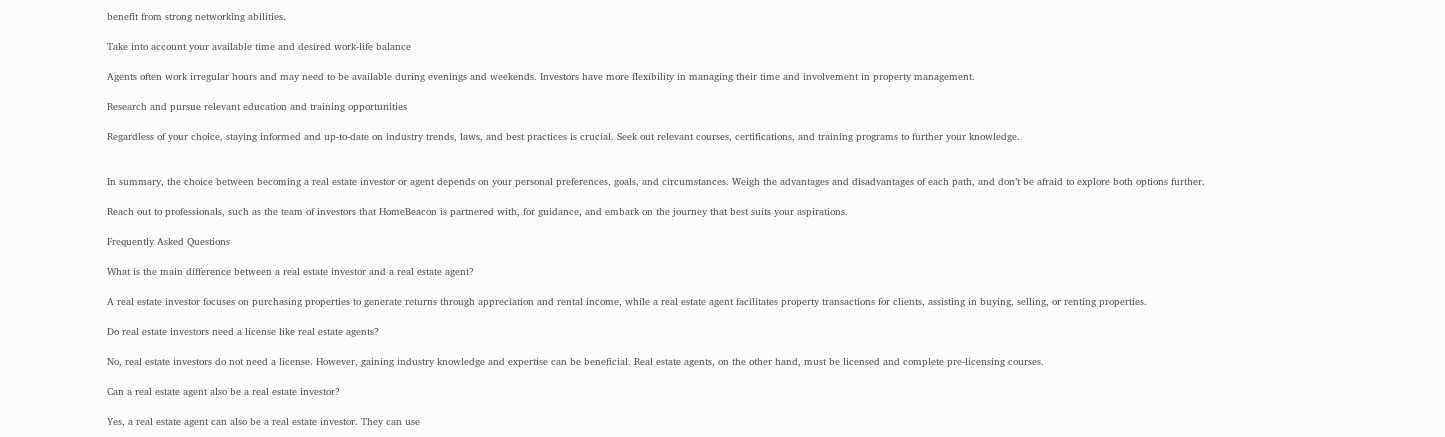benefit from strong networking abilities.

Take into account your available time and desired work-life balance

Agents often work irregular hours and may need to be available during evenings and weekends. Investors have more flexibility in managing their time and involvement in property management.

Research and pursue relevant education and training opportunities

Regardless of your choice, staying informed and up-to-date on industry trends, laws, and best practices is crucial. Seek out relevant courses, certifications, and training programs to further your knowledge.


In summary, the choice between becoming a real estate investor or agent depends on your personal preferences, goals, and circumstances. Weigh the advantages and disadvantages of each path, and don’t be afraid to explore both options further.

Reach out to professionals, such as the team of investors that HomeBeacon is partnered with, for guidance, and embark on the journey that best suits your aspirations.

Frequently Asked Questions

What is the main difference between a real estate investor and a real estate agent?

A real estate investor focuses on purchasing properties to generate returns through appreciation and rental income, while a real estate agent facilitates property transactions for clients, assisting in buying, selling, or renting properties.

Do real estate investors need a license like real estate agents?

No, real estate investors do not need a license. However, gaining industry knowledge and expertise can be beneficial. Real estate agents, on the other hand, must be licensed and complete pre-licensing courses.

Can a real estate agent also be a real estate investor?

Yes, a real estate agent can also be a real estate investor. They can use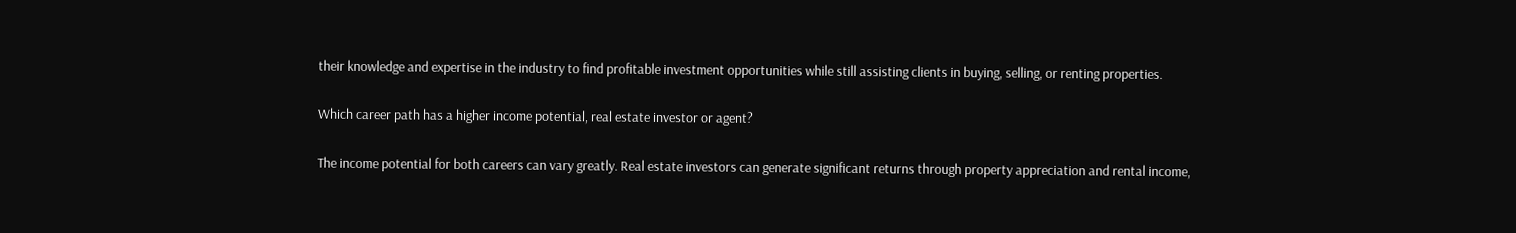their knowledge and expertise in the industry to find profitable investment opportunities while still assisting clients in buying, selling, or renting properties.

Which career path has a higher income potential, real estate investor or agent?

The income potential for both careers can vary greatly. Real estate investors can generate significant returns through property appreciation and rental income,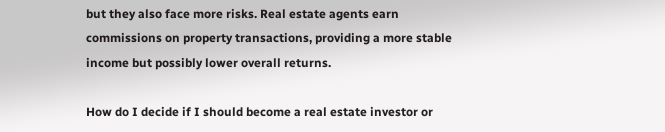but they also face more risks. Real estate agents earn commissions on property transactions, providing a more stable income but possibly lower overall returns.

How do I decide if I should become a real estate investor or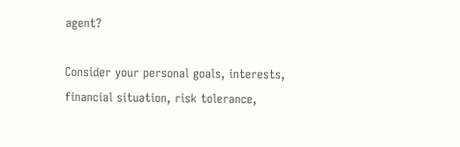agent?

Consider your personal goals, interests, financial situation, risk tolerance,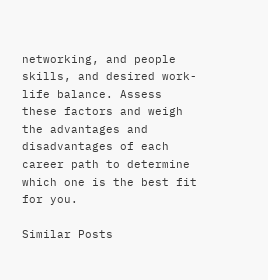networking, and people skills, and desired work-life balance. Assess these factors and weigh the advantages and disadvantages of each career path to determine which one is the best fit for you.

Similar Posts